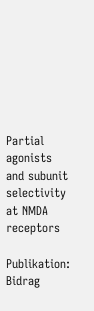Partial agonists and subunit selectivity at NMDA receptors

Publikation: Bidrag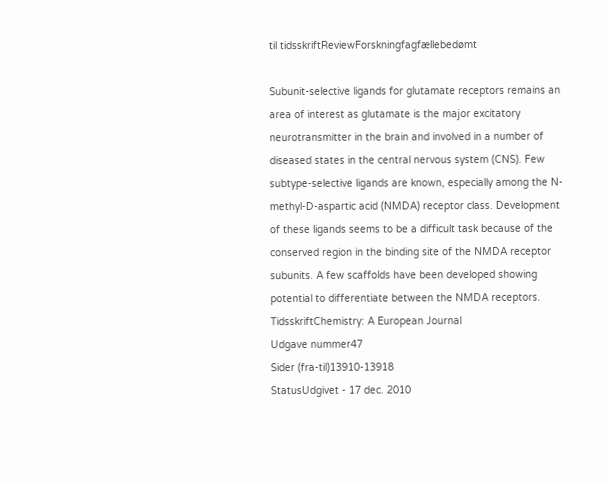til tidsskriftReviewForskningfagfællebedømt

Subunit-selective ligands for glutamate receptors remains an area of interest as glutamate is the major excitatory neurotransmitter in the brain and involved in a number of diseased states in the central nervous system (CNS). Few subtype-selective ligands are known, especially among the N-methyl-D-aspartic acid (NMDA) receptor class. Development of these ligands seems to be a difficult task because of the conserved region in the binding site of the NMDA receptor subunits. A few scaffolds have been developed showing potential to differentiate between the NMDA receptors.
TidsskriftChemistry: A European Journal
Udgave nummer47
Sider (fra-til)13910-13918
StatusUdgivet - 17 dec. 2010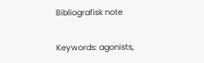Bibliografisk note

Keywords: agonists,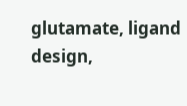glutamate, ligand design,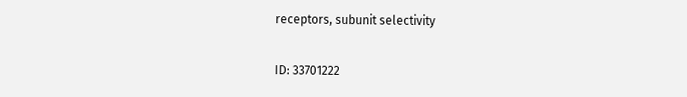receptors, subunit selectivity

ID: 33701222